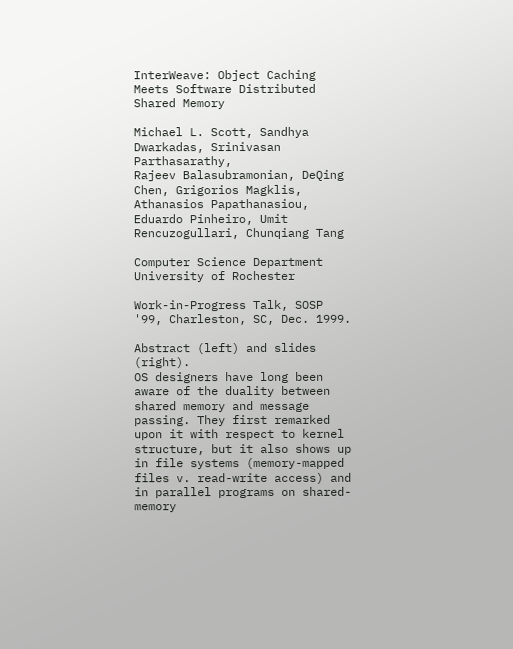InterWeave: Object Caching Meets Software Distributed Shared Memory

Michael L. Scott, Sandhya Dwarkadas, Srinivasan Parthasarathy,
Rajeev Balasubramonian, DeQing Chen, Grigorios Magklis,
Athanasios Papathanasiou, Eduardo Pinheiro, Umit Rencuzogullari, Chunqiang Tang

Computer Science Department
University of Rochester

Work-in-Progress Talk, SOSP '99, Charleston, SC, Dec. 1999.

Abstract (left) and slides (right).
OS designers have long been aware of the duality between shared memory and message passing. They first remarked upon it with respect to kernel structure, but it also shows up in file systems (memory-mapped files v. read-write access) and in parallel programs on shared-memory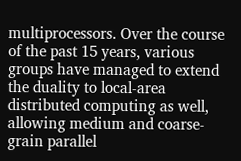multiprocessors. Over the course of the past 15 years, various groups have managed to extend the duality to local-area distributed computing as well, allowing medium and coarse-grain parallel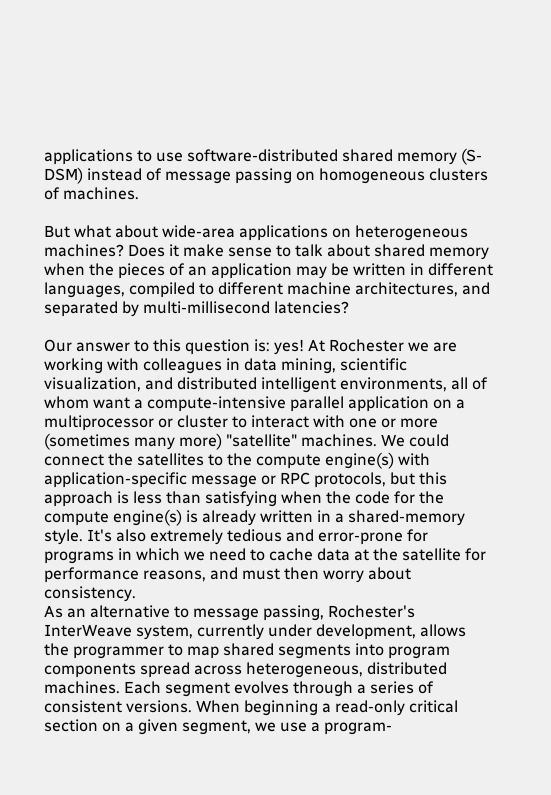applications to use software-distributed shared memory (S-DSM) instead of message passing on homogeneous clusters of machines.

But what about wide-area applications on heterogeneous machines? Does it make sense to talk about shared memory when the pieces of an application may be written in different languages, compiled to different machine architectures, and separated by multi-millisecond latencies?

Our answer to this question is: yes! At Rochester we are working with colleagues in data mining, scientific visualization, and distributed intelligent environments, all of whom want a compute-intensive parallel application on a multiprocessor or cluster to interact with one or more (sometimes many more) "satellite" machines. We could connect the satellites to the compute engine(s) with application-specific message or RPC protocols, but this approach is less than satisfying when the code for the compute engine(s) is already written in a shared-memory style. It's also extremely tedious and error-prone for programs in which we need to cache data at the satellite for performance reasons, and must then worry about consistency.
As an alternative to message passing, Rochester's InterWeave system, currently under development, allows the programmer to map shared segments into program components spread across heterogeneous, distributed machines. Each segment evolves through a series of consistent versions. When beginning a read-only critical section on a given segment, we use a program-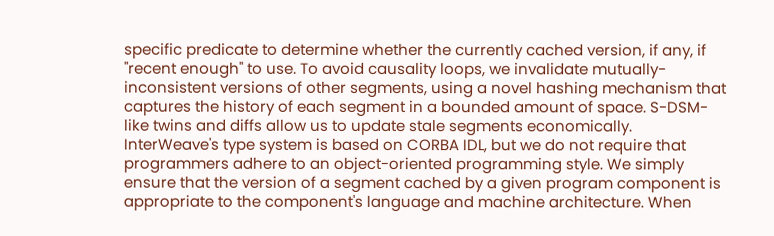specific predicate to determine whether the currently cached version, if any, if "recent enough" to use. To avoid causality loops, we invalidate mutually-inconsistent versions of other segments, using a novel hashing mechanism that captures the history of each segment in a bounded amount of space. S-DSM-like twins and diffs allow us to update stale segments economically.
InterWeave's type system is based on CORBA IDL, but we do not require that programmers adhere to an object-oriented programming style. We simply ensure that the version of a segment cached by a given program component is appropriate to the component's language and machine architecture. When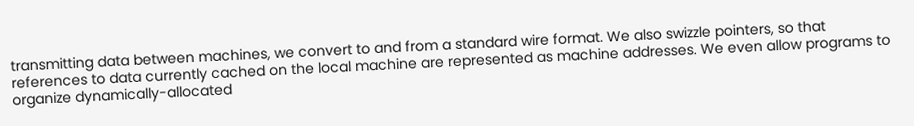transmitting data between machines, we convert to and from a standard wire format. We also swizzle pointers, so that references to data currently cached on the local machine are represented as machine addresses. We even allow programs to organize dynamically-allocated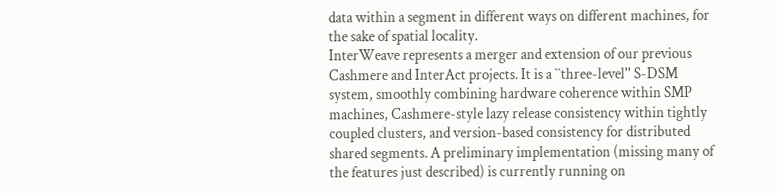data within a segment in different ways on different machines, for the sake of spatial locality.
InterWeave represents a merger and extension of our previous Cashmere and InterAct projects. It is a ``three-level'' S-DSM system, smoothly combining hardware coherence within SMP machines, Cashmere-style lazy release consistency within tightly coupled clusters, and version-based consistency for distributed shared segments. A preliminary implementation (missing many of the features just described) is currently running on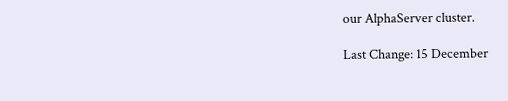our AlphaServer cluster.

Last Change: 15 December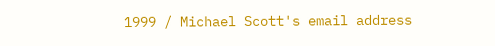1999 / Michael Scott's email address